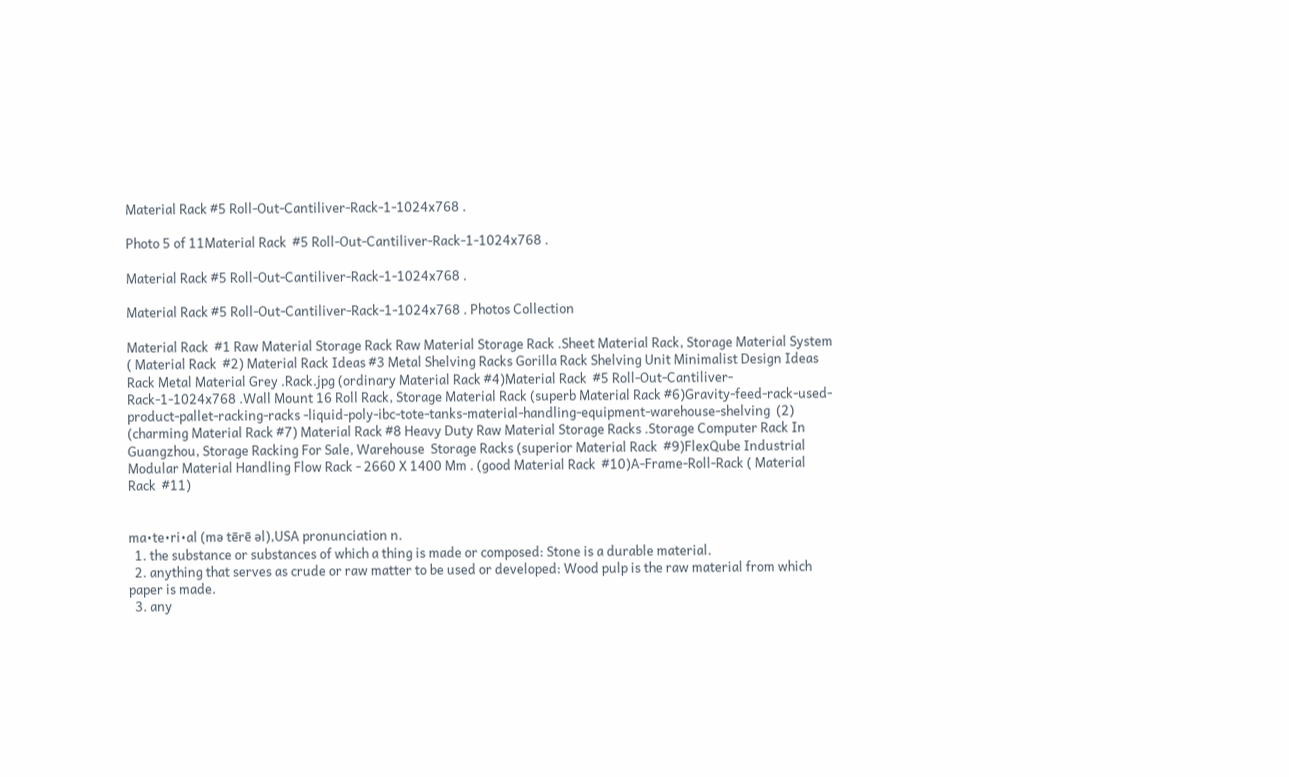Material Rack #5 Roll-Out-Cantiliver-Rack-1-1024x768 .

Photo 5 of 11Material Rack  #5 Roll-Out-Cantiliver-Rack-1-1024x768 .

Material Rack #5 Roll-Out-Cantiliver-Rack-1-1024x768 .

Material Rack #5 Roll-Out-Cantiliver-Rack-1-1024x768 . Photos Collection

Material Rack  #1 Raw Material Storage Rack Raw Material Storage Rack .Sheet Material Rack, Storage Material System ( Material Rack  #2) Material Rack Ideas #3 Metal Shelving Racks Gorilla Rack Shelving Unit Minimalist Design Ideas  Rack Metal Material Grey .Rack.jpg (ordinary Material Rack #4)Material Rack  #5 Roll-Out-Cantiliver-Rack-1-1024x768 .Wall Mount 16 Roll Rack, Storage Material Rack (superb Material Rack #6)Gravity-feed-rack-used-product-pallet-racking-racks -liquid-poly-ibc-tote-tanks-material-handling-equipment-warehouse-shelving  (2) (charming Material Rack #7) Material Rack #8 Heavy Duty Raw Material Storage Racks .Storage Computer Rack In Guangzhou, Storage Racking For Sale, Warehouse  Storage Racks (superior Material Rack  #9)FlexQube Industrial Modular Material Handling Flow Rack - 2660 X 1400 Mm . (good Material Rack  #10)A-Frame-Roll-Rack ( Material Rack  #11)


ma•te•ri•al (mə tērē əl),USA pronunciation n.
  1. the substance or substances of which a thing is made or composed: Stone is a durable material.
  2. anything that serves as crude or raw matter to be used or developed: Wood pulp is the raw material from which paper is made.
  3. any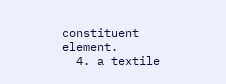constituent element.
  4. a textile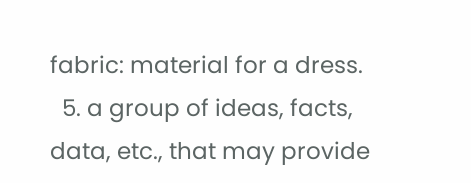fabric: material for a dress.
  5. a group of ideas, facts, data, etc., that may provide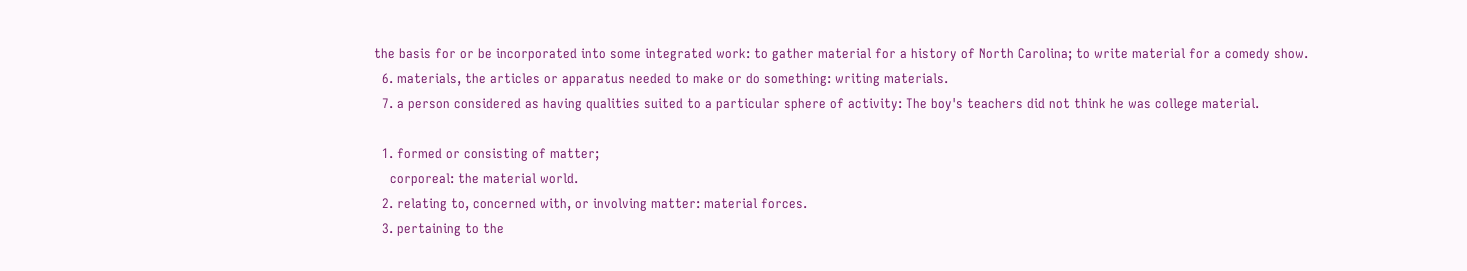the basis for or be incorporated into some integrated work: to gather material for a history of North Carolina; to write material for a comedy show.
  6. materials, the articles or apparatus needed to make or do something: writing materials.
  7. a person considered as having qualities suited to a particular sphere of activity: The boy's teachers did not think he was college material.

  1. formed or consisting of matter;
    corporeal: the material world.
  2. relating to, concerned with, or involving matter: material forces.
  3. pertaining to the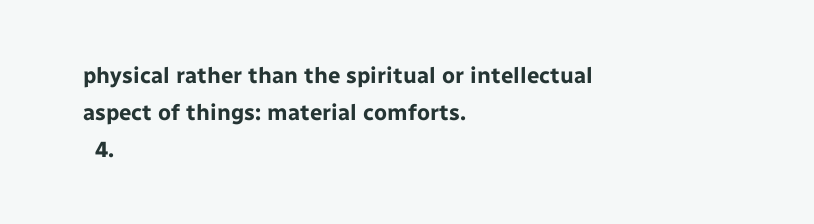physical rather than the spiritual or intellectual aspect of things: material comforts.
  4.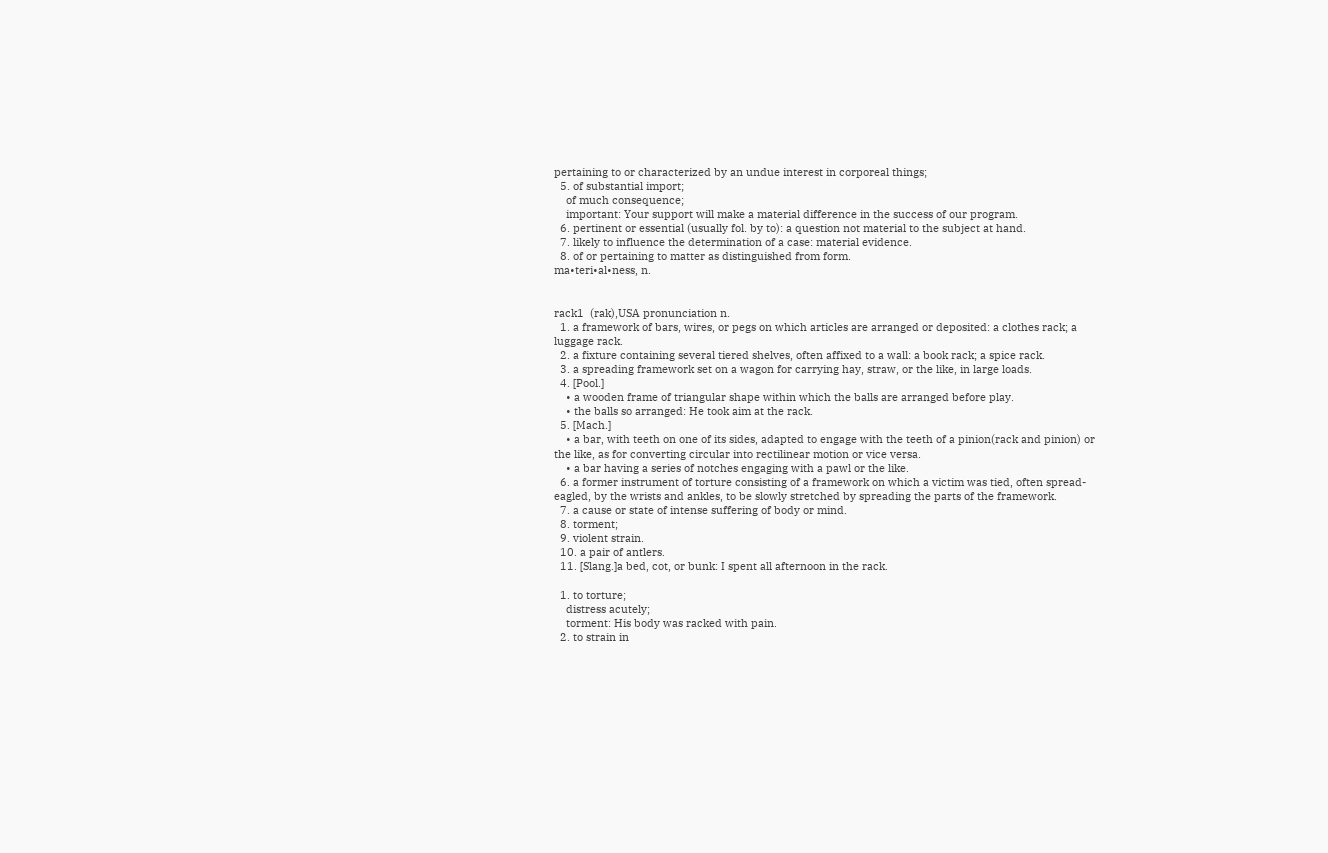pertaining to or characterized by an undue interest in corporeal things;
  5. of substantial import;
    of much consequence;
    important: Your support will make a material difference in the success of our program.
  6. pertinent or essential (usually fol. by to): a question not material to the subject at hand.
  7. likely to influence the determination of a case: material evidence.
  8. of or pertaining to matter as distinguished from form.
ma•teri•al•ness, n.


rack1  (rak),USA pronunciation n.
  1. a framework of bars, wires, or pegs on which articles are arranged or deposited: a clothes rack; a luggage rack.
  2. a fixture containing several tiered shelves, often affixed to a wall: a book rack; a spice rack.
  3. a spreading framework set on a wagon for carrying hay, straw, or the like, in large loads.
  4. [Pool.]
    • a wooden frame of triangular shape within which the balls are arranged before play.
    • the balls so arranged: He took aim at the rack.
  5. [Mach.]
    • a bar, with teeth on one of its sides, adapted to engage with the teeth of a pinion(rack and pinion) or the like, as for converting circular into rectilinear motion or vice versa.
    • a bar having a series of notches engaging with a pawl or the like.
  6. a former instrument of torture consisting of a framework on which a victim was tied, often spread-eagled, by the wrists and ankles, to be slowly stretched by spreading the parts of the framework.
  7. a cause or state of intense suffering of body or mind.
  8. torment;
  9. violent strain.
  10. a pair of antlers.
  11. [Slang.]a bed, cot, or bunk: I spent all afternoon in the rack.

  1. to torture;
    distress acutely;
    torment: His body was racked with pain.
  2. to strain in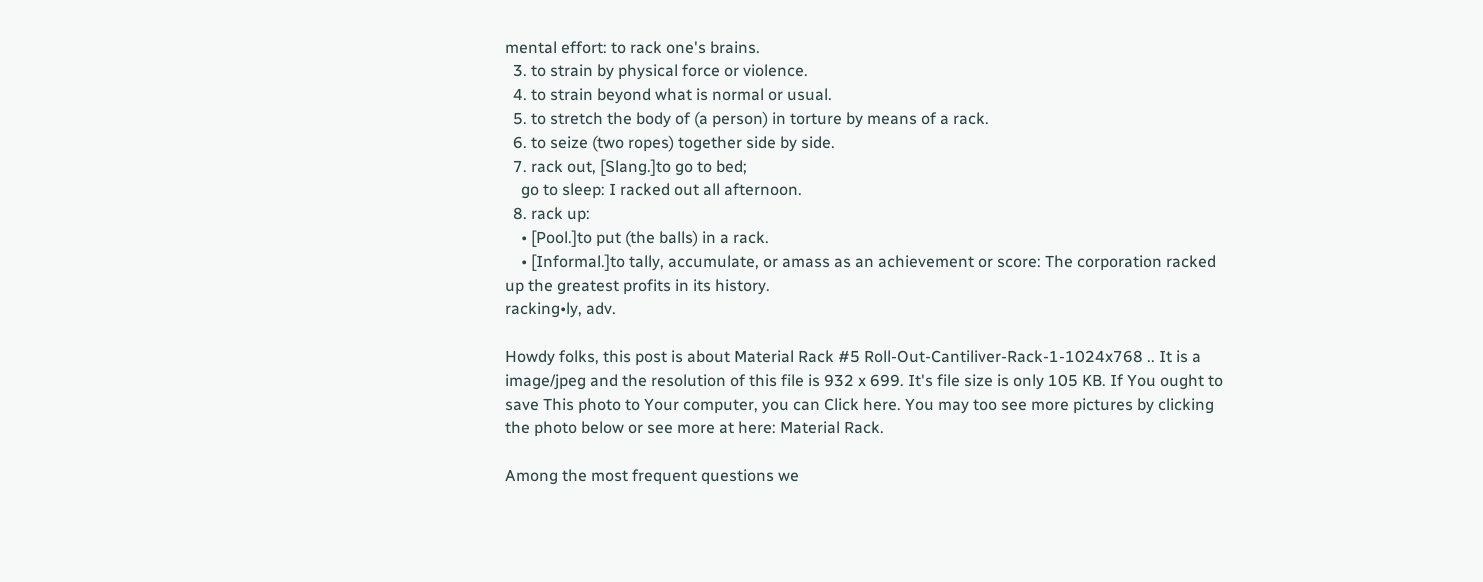mental effort: to rack one's brains.
  3. to strain by physical force or violence.
  4. to strain beyond what is normal or usual.
  5. to stretch the body of (a person) in torture by means of a rack.
  6. to seize (two ropes) together side by side.
  7. rack out, [Slang.]to go to bed;
    go to sleep: I racked out all afternoon.
  8. rack up:
    • [Pool.]to put (the balls) in a rack.
    • [Informal.]to tally, accumulate, or amass as an achievement or score: The corporation racked up the greatest profits in its history.
racking•ly, adv.

Howdy folks, this post is about Material Rack #5 Roll-Out-Cantiliver-Rack-1-1024x768 .. It is a image/jpeg and the resolution of this file is 932 x 699. It's file size is only 105 KB. If You ought to save This photo to Your computer, you can Click here. You may too see more pictures by clicking the photo below or see more at here: Material Rack.

Among the most frequent questions we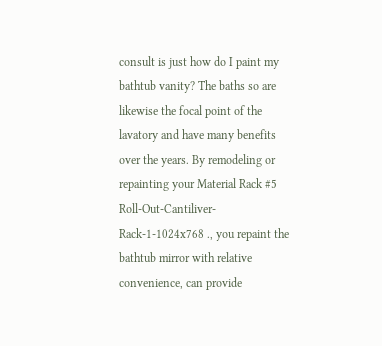consult is just how do I paint my bathtub vanity? The baths so are likewise the focal point of the lavatory and have many benefits over the years. By remodeling or repainting your Material Rack #5 Roll-Out-Cantiliver-Rack-1-1024x768 ., you repaint the bathtub mirror with relative convenience, can provide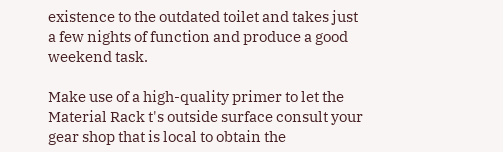existence to the outdated toilet and takes just a few nights of function and produce a good weekend task.

Make use of a high-quality primer to let the Material Rack t's outside surface consult your gear shop that is local to obtain the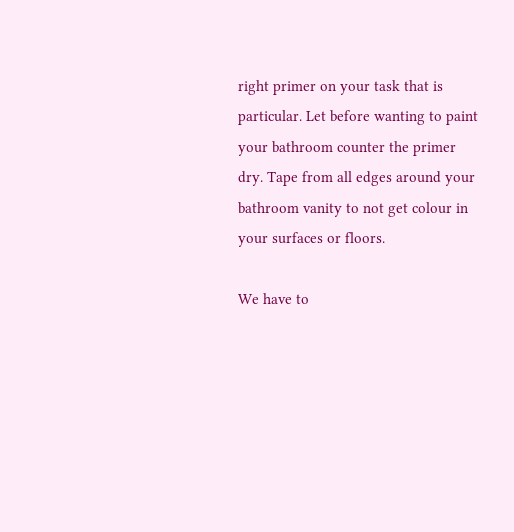right primer on your task that is particular. Let before wanting to paint your bathroom counter the primer dry. Tape from all edges around your bathroom vanity to not get colour in your surfaces or floors.

We have to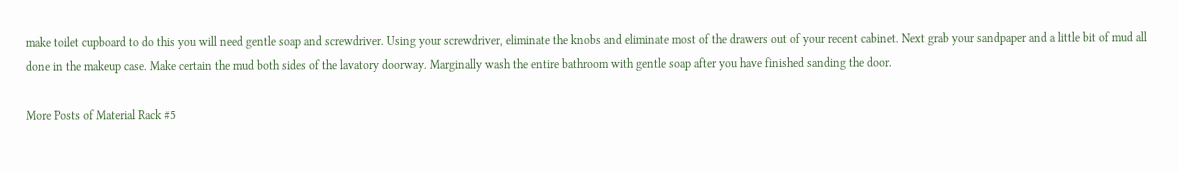make toilet cupboard to do this you will need gentle soap and screwdriver. Using your screwdriver, eliminate the knobs and eliminate most of the drawers out of your recent cabinet. Next grab your sandpaper and a little bit of mud all done in the makeup case. Make certain the mud both sides of the lavatory doorway. Marginally wash the entire bathroom with gentle soap after you have finished sanding the door.

More Posts of Material Rack #5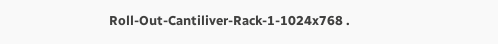Roll-Out-Cantiliver-Rack-1-1024x768 .